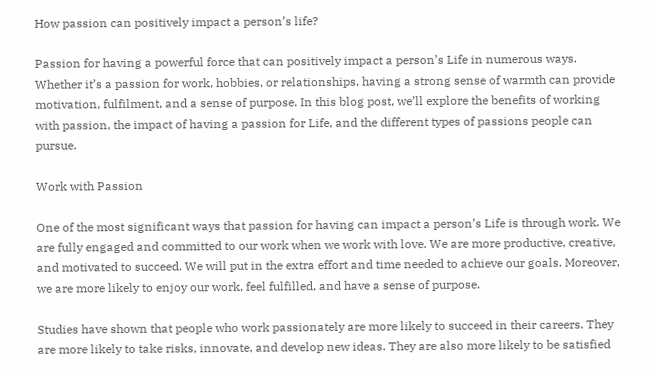How passion can positively impact a person’s life?

Passion for having a powerful force that can positively impact a person’s Life in numerous ways. Whether it’s a passion for work, hobbies, or relationships, having a strong sense of warmth can provide motivation, fulfilment, and a sense of purpose. In this blog post, we’ll explore the benefits of working with passion, the impact of having a passion for Life, and the different types of passions people can pursue.

Work with Passion

One of the most significant ways that passion for having can impact a person’s Life is through work. We are fully engaged and committed to our work when we work with love. We are more productive, creative, and motivated to succeed. We will put in the extra effort and time needed to achieve our goals. Moreover, we are more likely to enjoy our work, feel fulfilled, and have a sense of purpose.

Studies have shown that people who work passionately are more likely to succeed in their careers. They are more likely to take risks, innovate, and develop new ideas. They are also more likely to be satisfied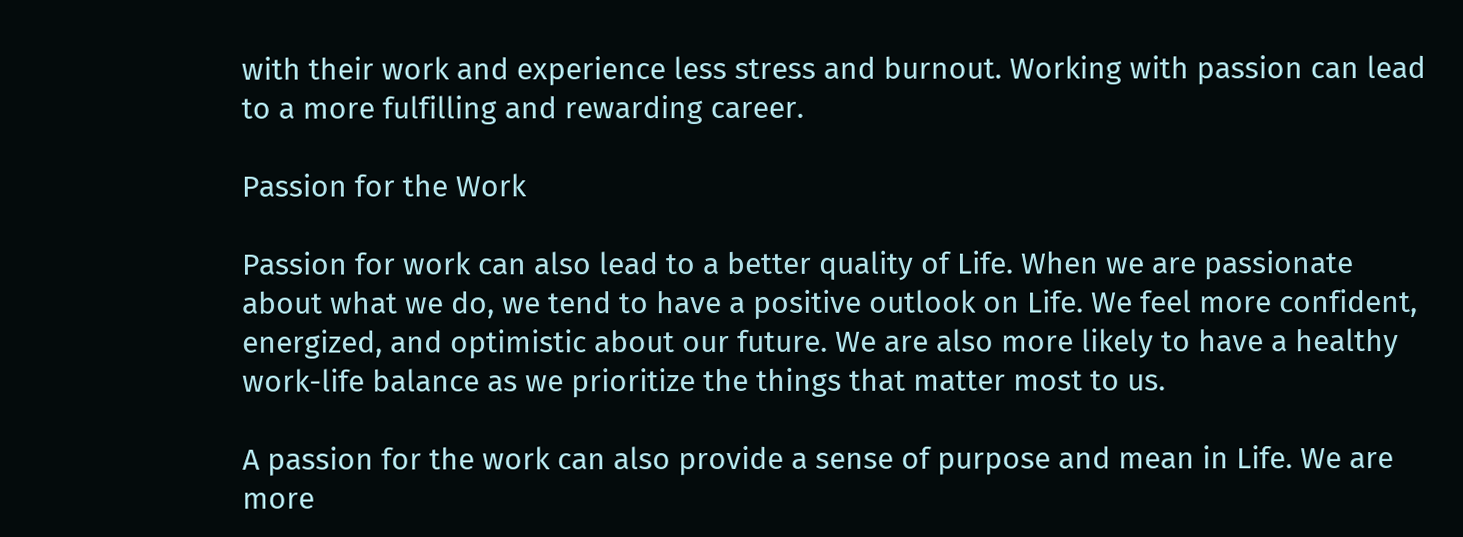with their work and experience less stress and burnout. Working with passion can lead to a more fulfilling and rewarding career.

Passion for the Work

Passion for work can also lead to a better quality of Life. When we are passionate about what we do, we tend to have a positive outlook on Life. We feel more confident, energized, and optimistic about our future. We are also more likely to have a healthy work-life balance as we prioritize the things that matter most to us.

A passion for the work can also provide a sense of purpose and mean in Life. We are more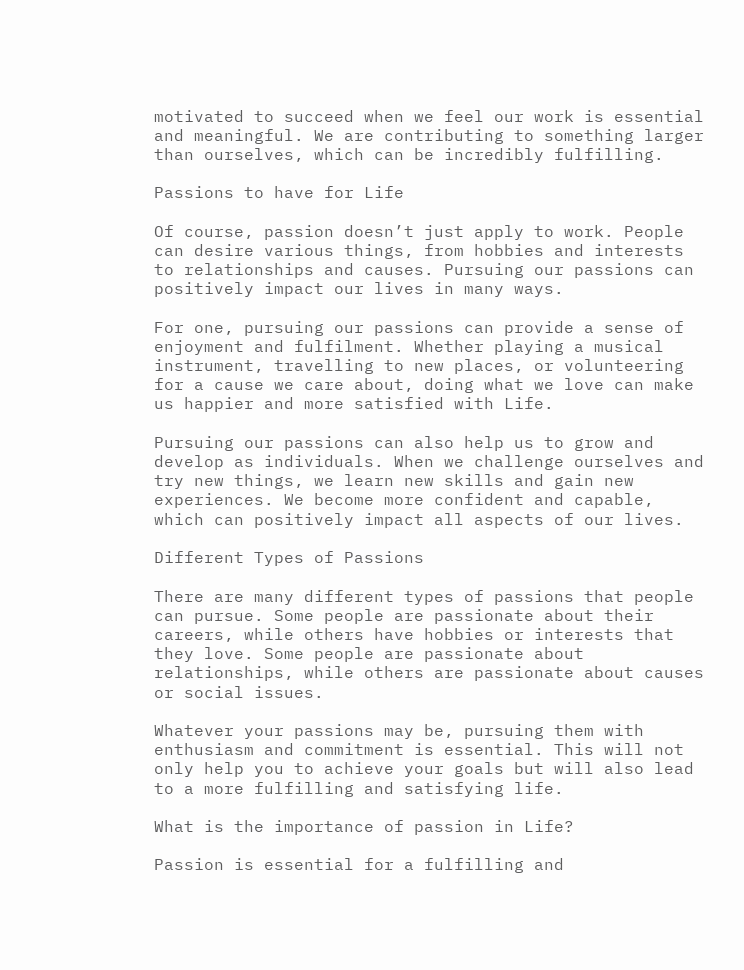motivated to succeed when we feel our work is essential and meaningful. We are contributing to something larger than ourselves, which can be incredibly fulfilling.

Passions to have for Life

Of course, passion doesn’t just apply to work. People can desire various things, from hobbies and interests to relationships and causes. Pursuing our passions can positively impact our lives in many ways.

For one, pursuing our passions can provide a sense of enjoyment and fulfilment. Whether playing a musical instrument, travelling to new places, or volunteering for a cause we care about, doing what we love can make us happier and more satisfied with Life.

Pursuing our passions can also help us to grow and develop as individuals. When we challenge ourselves and try new things, we learn new skills and gain new experiences. We become more confident and capable, which can positively impact all aspects of our lives.

Different Types of Passions

There are many different types of passions that people can pursue. Some people are passionate about their careers, while others have hobbies or interests that they love. Some people are passionate about relationships, while others are passionate about causes or social issues.

Whatever your passions may be, pursuing them with enthusiasm and commitment is essential. This will not only help you to achieve your goals but will also lead to a more fulfilling and satisfying life.

What is the importance of passion in Life?

Passion is essential for a fulfilling and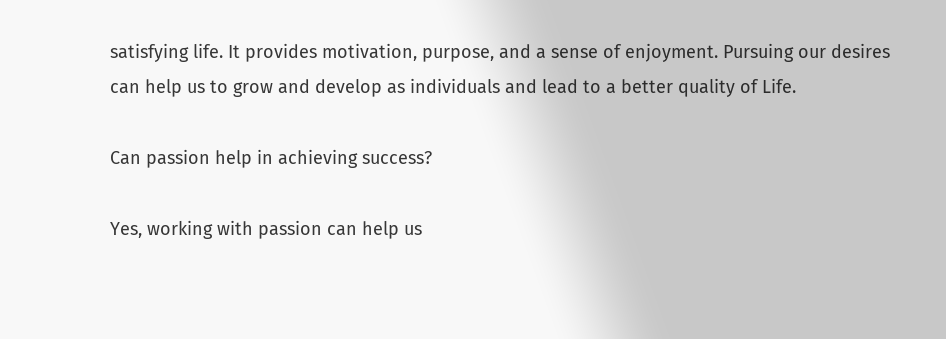satisfying life. It provides motivation, purpose, and a sense of enjoyment. Pursuing our desires can help us to grow and develop as individuals and lead to a better quality of Life.

Can passion help in achieving success?

Yes, working with passion can help us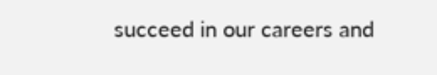succeed in our careers and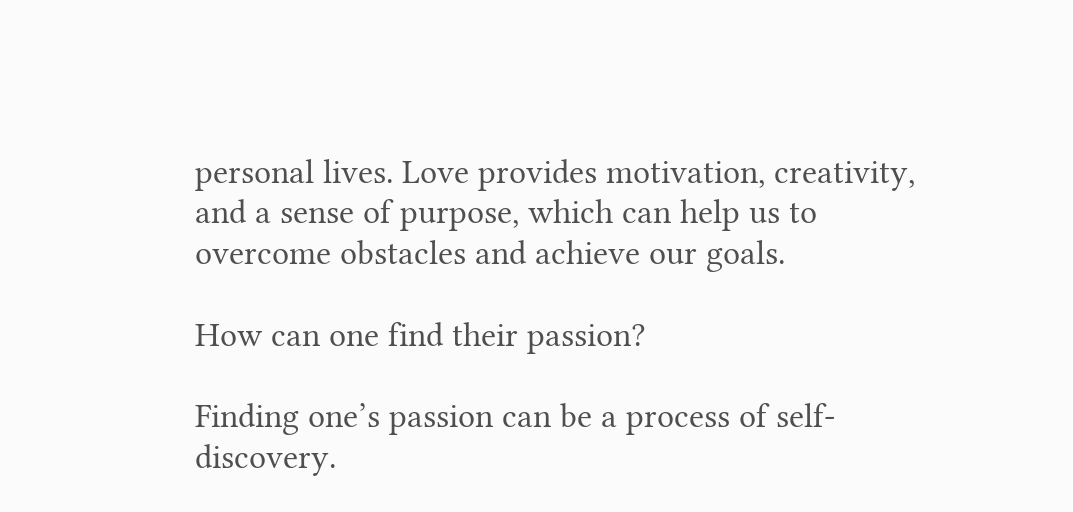personal lives. Love provides motivation, creativity, and a sense of purpose, which can help us to overcome obstacles and achieve our goals.

How can one find their passion?

Finding one’s passion can be a process of self-discovery.